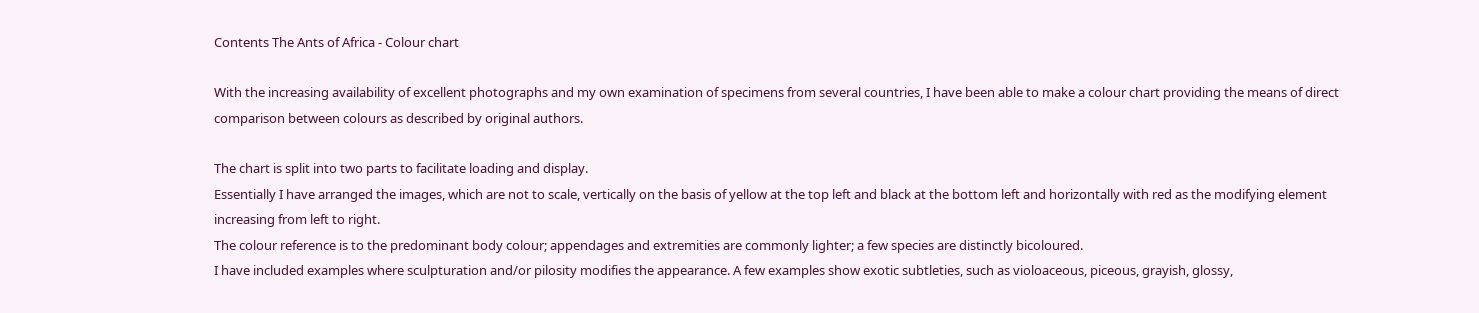Contents The Ants of Africa - Colour chart

With the increasing availability of excellent photographs and my own examination of specimens from several countries, I have been able to make a colour chart providing the means of direct comparison between colours as described by original authors.

The chart is split into two parts to facilitate loading and display.
Essentially I have arranged the images, which are not to scale, vertically on the basis of yellow at the top left and black at the bottom left and horizontally with red as the modifying element increasing from left to right.
The colour reference is to the predominant body colour; appendages and extremities are commonly lighter; a few species are distinctly bicoloured.
I have included examples where sculpturation and/or pilosity modifies the appearance. A few examples show exotic subtleties, such as violoaceous, piceous, grayish, glossy,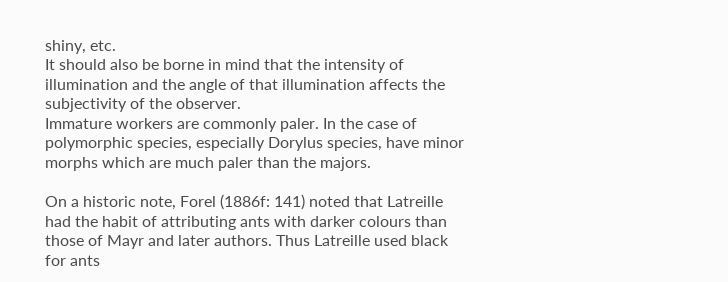shiny, etc.
It should also be borne in mind that the intensity of illumination and the angle of that illumination affects the subjectivity of the observer.
Immature workers are commonly paler. In the case of polymorphic species, especially Dorylus species, have minor morphs which are much paler than the majors.

On a historic note, Forel (1886f: 141) noted that Latreille had the habit of attributing ants with darker colours than those of Mayr and later authors. Thus Latreille used black for ants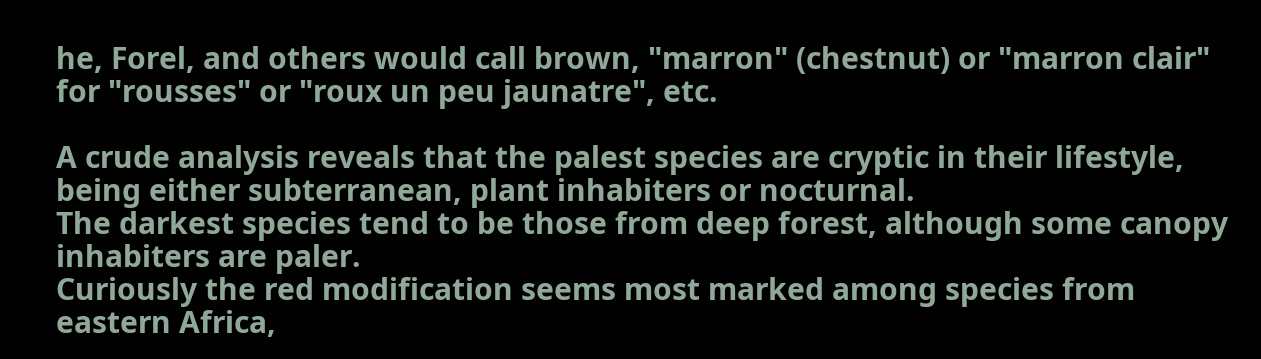he, Forel, and others would call brown, "marron" (chestnut) or "marron clair" for "rousses" or "roux un peu jaunatre", etc.

A crude analysis reveals that the palest species are cryptic in their lifestyle, being either subterranean, plant inhabiters or nocturnal.
The darkest species tend to be those from deep forest, although some canopy inhabiters are paler.
Curiously the red modification seems most marked among species from eastern Africa,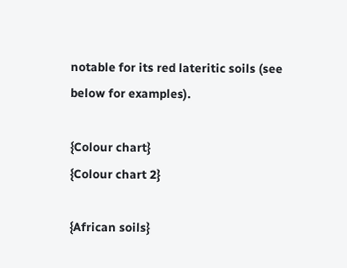notable for its red lateritic soils (see below for examples).

{Colour chart}
{Colour chart 2}

{African soils}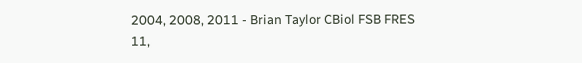2004, 2008, 2011 - Brian Taylor CBiol FSB FRES
11,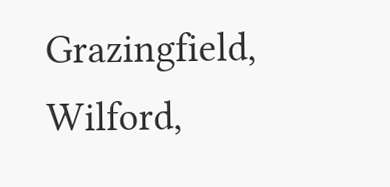Grazingfield, Wilford,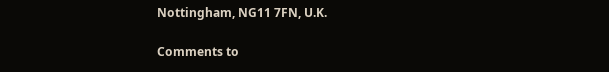Nottingham, NG11 7FN, U.K.

Comments to